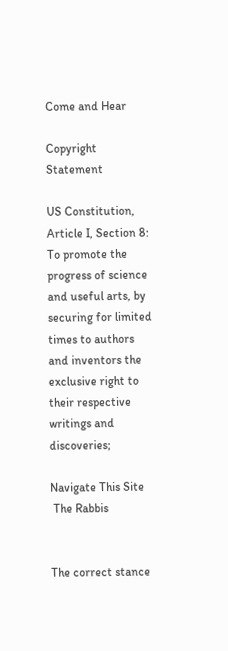Come and Hear

Copyright Statement

US Constitution, Article I, Section 8:
To promote the progress of science and useful arts, by securing for limited times to authors and inventors the exclusive right to their respective writings and discoveries;

Navigate This Site
 The Rabbis


The correct stance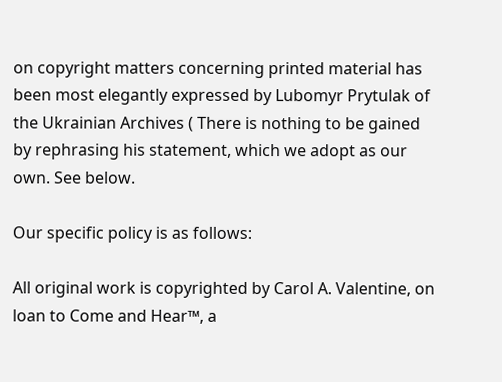on copyright matters concerning printed material has been most elegantly expressed by Lubomyr Prytulak of the Ukrainian Archives ( There is nothing to be gained by rephrasing his statement, which we adopt as our own. See below.

Our specific policy is as follows:

All original work is copyrighted by Carol A. Valentine, on loan to Come and Hear™, a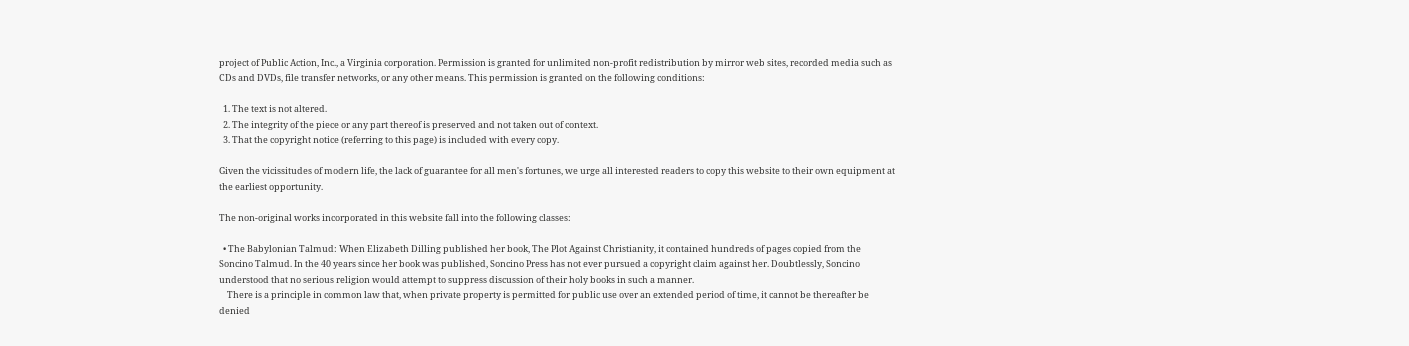project of Public Action, Inc., a Virginia corporation. Permission is granted for unlimited non-profit redistribution by mirror web sites, recorded media such as CDs and DVDs, file transfer networks, or any other means. This permission is granted on the following conditions:

  1. The text is not altered.
  2. The integrity of the piece or any part thereof is preserved and not taken out of context.
  3. That the copyright notice (referring to this page) is included with every copy.

Given the vicissitudes of modern life, the lack of guarantee for all men's fortunes, we urge all interested readers to copy this website to their own equipment at the earliest opportunity.

The non-original works incorporated in this website fall into the following classes:

  • The Babylonian Talmud: When Elizabeth Dilling published her book, The Plot Against Christianity, it contained hundreds of pages copied from the Soncino Talmud. In the 40 years since her book was published, Soncino Press has not ever pursued a copyright claim against her. Doubtlessly, Soncino understood that no serious religion would attempt to suppress discussion of their holy books in such a manner.
    There is a principle in common law that, when private property is permitted for public use over an extended period of time, it cannot be thereafter be denied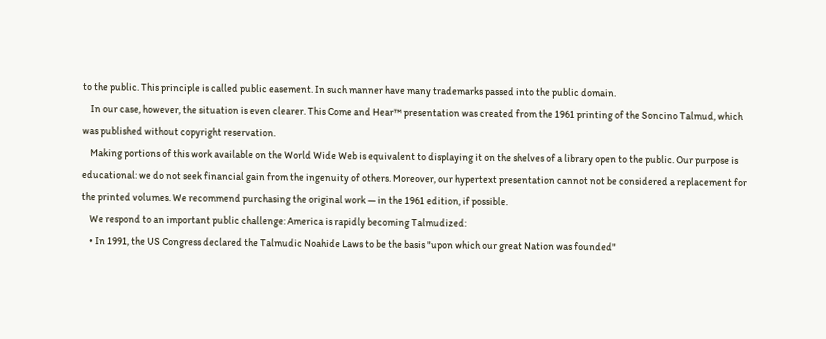to the public. This principle is called public easement. In such manner have many trademarks passed into the public domain.
    In our case, however, the situation is even clearer. This Come and Hear™ presentation was created from the 1961 printing of the Soncino Talmud, which was published without copyright reservation.
    Making portions of this work available on the World Wide Web is equivalent to displaying it on the shelves of a library open to the public. Our purpose is educational: we do not seek financial gain from the ingenuity of others. Moreover, our hypertext presentation cannot not be considered a replacement for the printed volumes. We recommend purchasing the original work — in the 1961 edition, if possible.
    We respond to an important public challenge: America is rapidly becoming Talmudized:
    • In 1991, the US Congress declared the Talmudic Noahide Laws to be the basis "upon which our great Nation was founded"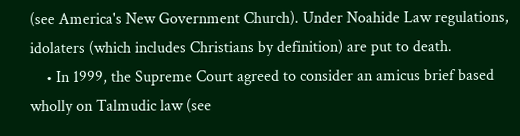(see America's New Government Church). Under Noahide Law regulations, idolaters (which includes Christians by definition) are put to death.
    • In 1999, the Supreme Court agreed to consider an amicus brief based wholly on Talmudic law (see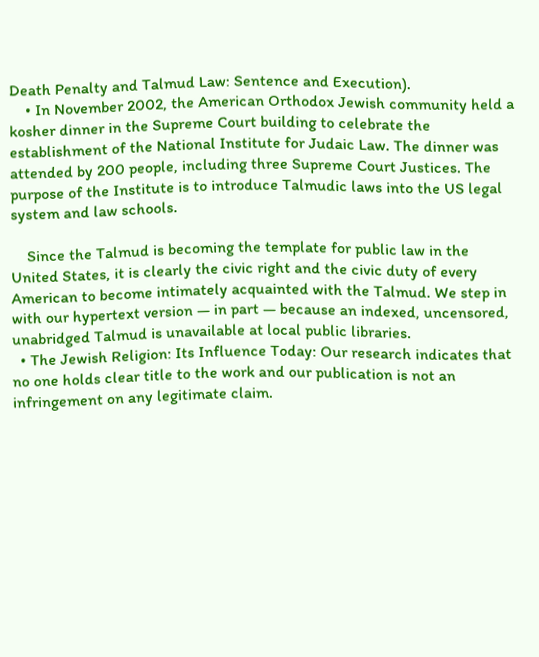Death Penalty and Talmud Law: Sentence and Execution).
    • In November 2002, the American Orthodox Jewish community held a kosher dinner in the Supreme Court building to celebrate the establishment of the National Institute for Judaic Law. The dinner was attended by 200 people, including three Supreme Court Justices. The purpose of the Institute is to introduce Talmudic laws into the US legal system and law schools.

    Since the Talmud is becoming the template for public law in the United States, it is clearly the civic right and the civic duty of every American to become intimately acquainted with the Talmud. We step in with our hypertext version — in part — because an indexed, uncensored, unabridged Talmud is unavailable at local public libraries.
  • The Jewish Religion: Its Influence Today: Our research indicates that no one holds clear title to the work and our publication is not an infringement on any legitimate claim.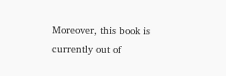Moreover, this book is currently out of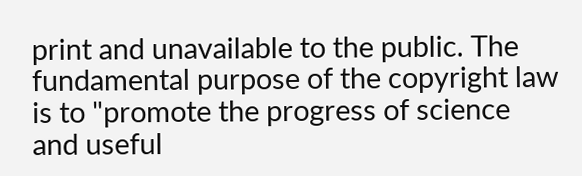print and unavailable to the public. The fundamental purpose of the copyright law is to "promote the progress of science and useful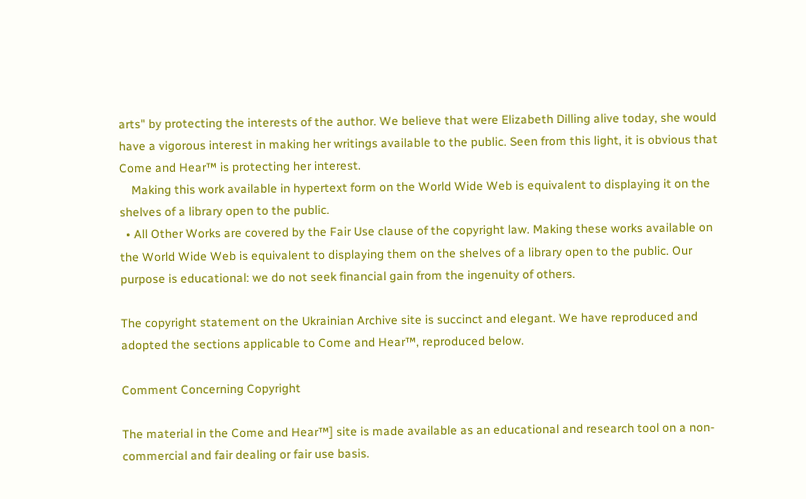arts" by protecting the interests of the author. We believe that were Elizabeth Dilling alive today, she would have a vigorous interest in making her writings available to the public. Seen from this light, it is obvious that Come and Hear™ is protecting her interest.
    Making this work available in hypertext form on the World Wide Web is equivalent to displaying it on the shelves of a library open to the public.
  • All Other Works are covered by the Fair Use clause of the copyright law. Making these works available on the World Wide Web is equivalent to displaying them on the shelves of a library open to the public. Our purpose is educational: we do not seek financial gain from the ingenuity of others.

The copyright statement on the Ukrainian Archive site is succinct and elegant. We have reproduced and adopted the sections applicable to Come and Hear™, reproduced below.

Comment Concerning Copyright

The material in the Come and Hear™] site is made available as an educational and research tool on a non-commercial and fair dealing or fair use basis.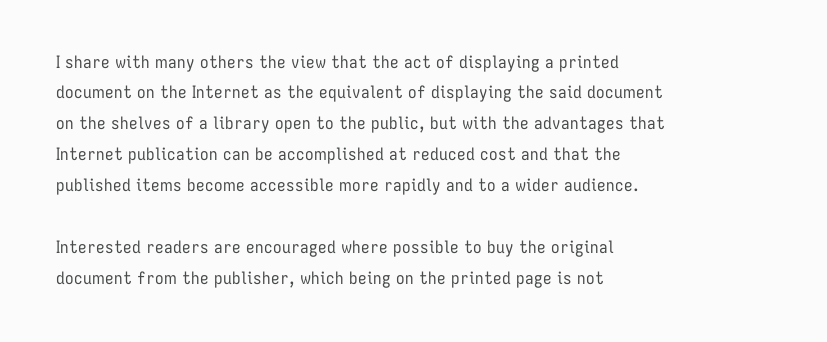I share with many others the view that the act of displaying a printed document on the Internet as the equivalent of displaying the said document on the shelves of a library open to the public, but with the advantages that Internet publication can be accomplished at reduced cost and that the published items become accessible more rapidly and to a wider audience.

Interested readers are encouraged where possible to buy the original document from the publisher, which being on the printed page is not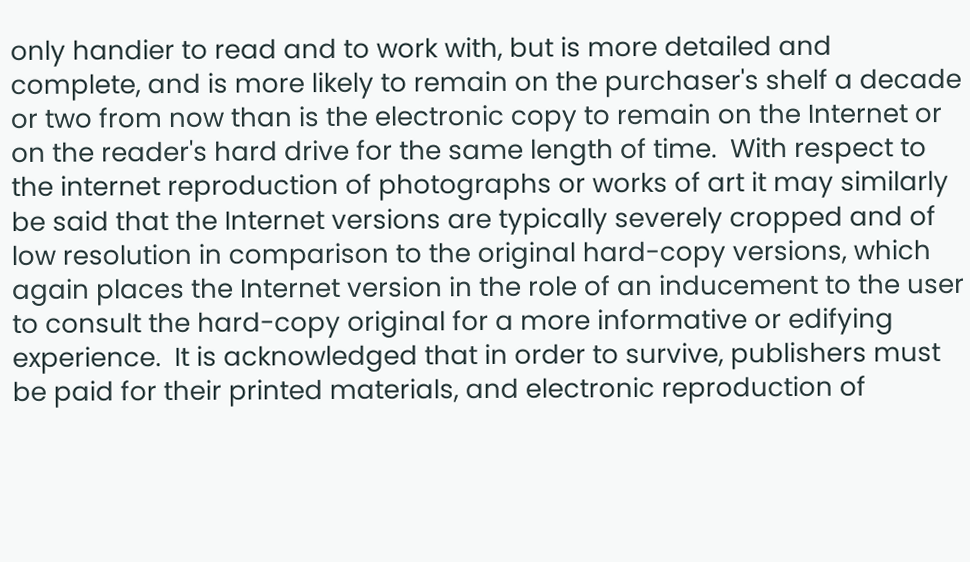only handier to read and to work with, but is more detailed and complete, and is more likely to remain on the purchaser's shelf a decade or two from now than is the electronic copy to remain on the Internet or on the reader's hard drive for the same length of time.  With respect to the internet reproduction of photographs or works of art it may similarly be said that the Internet versions are typically severely cropped and of low resolution in comparison to the original hard-copy versions, which again places the Internet version in the role of an inducement to the user to consult the hard-copy original for a more informative or edifying experience.  It is acknowledged that in order to survive, publishers must be paid for their printed materials, and electronic reproduction of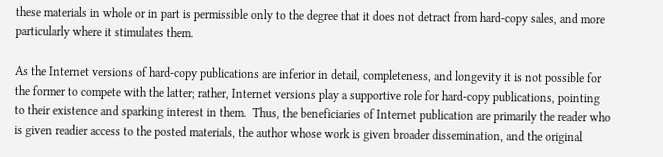these materials in whole or in part is permissible only to the degree that it does not detract from hard-copy sales, and more particularly where it stimulates them.

As the Internet versions of hard-copy publications are inferior in detail, completeness, and longevity it is not possible for the former to compete with the latter; rather, Internet versions play a supportive role for hard-copy publications, pointing to their existence and sparking interest in them.  Thus, the beneficiaries of Internet publication are primarily the reader who is given readier access to the posted materials, the author whose work is given broader dissemination, and the original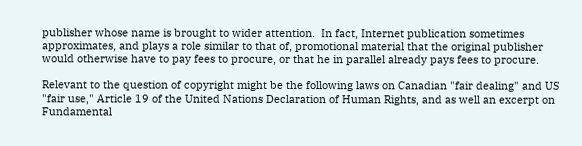publisher whose name is brought to wider attention.  In fact, Internet publication sometimes approximates, and plays a role similar to that of, promotional material that the original publisher would otherwise have to pay fees to procure, or that he in parallel already pays fees to procure.

Relevant to the question of copyright might be the following laws on Canadian "fair dealing" and US "fair use," Article 19 of the United Nations Declaration of Human Rights, and as well an excerpt on Fundamental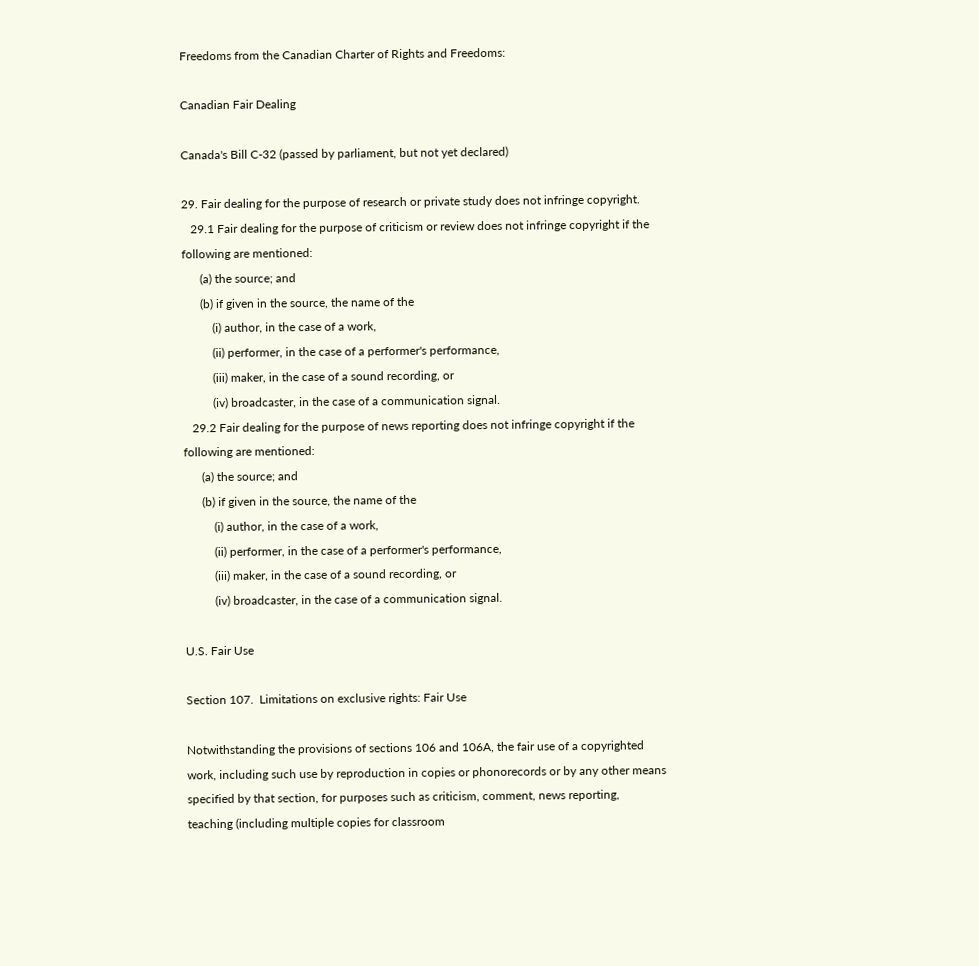Freedoms from the Canadian Charter of Rights and Freedoms:

Canadian Fair Dealing

Canada's Bill C-32 (passed by parliament, but not yet declared)

29. Fair dealing for the purpose of research or private study does not infringe copyright.
   29.1 Fair dealing for the purpose of criticism or review does not infringe copyright if the following are mentioned:
      (a) the source; and
      (b) if given in the source, the name of the
          (i) author, in the case of a work,
          (ii) performer, in the case of a performer's performance,
          (iii) maker, in the case of a sound recording, or
          (iv) broadcaster, in the case of a communication signal.
   29.2 Fair dealing for the purpose of news reporting does not infringe copyright if the following are mentioned:
      (a) the source; and
      (b) if given in the source, the name of the
          (i) author, in the case of a work,
          (ii) performer, in the case of a performer's performance,
          (iii) maker, in the case of a sound recording, or
          (iv) broadcaster, in the case of a communication signal.

U.S. Fair Use

Section 107.  Limitations on exclusive rights: Fair Use

Notwithstanding the provisions of sections 106 and 106A, the fair use of a copyrighted work, including such use by reproduction in copies or phonorecords or by any other means specified by that section, for purposes such as criticism, comment, news reporting, teaching (including multiple copies for classroom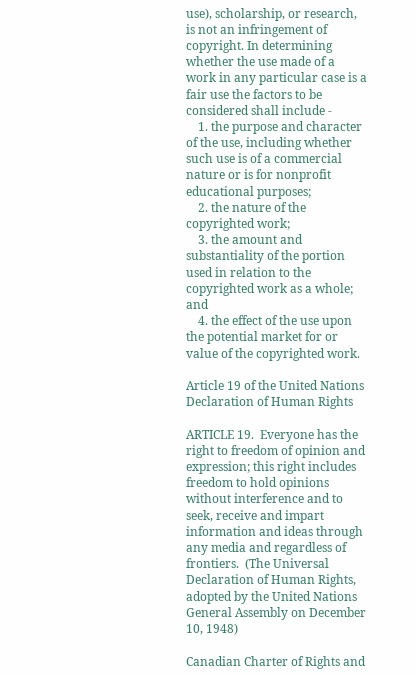use), scholarship, or research, is not an infringement of copyright. In determining whether the use made of a work in any particular case is a fair use the factors to be considered shall include -
    1. the purpose and character of the use, including whether such use is of a commercial nature or is for nonprofit educational purposes;
    2. the nature of the copyrighted work;
    3. the amount and substantiality of the portion used in relation to the copyrighted work as a whole; and
    4. the effect of the use upon the potential market for or value of the copyrighted work.

Article 19 of the United Nations Declaration of Human Rights

ARTICLE 19.  Everyone has the right to freedom of opinion and expression; this right includes freedom to hold opinions without interference and to seek, receive and impart information and ideas through any media and regardless of frontiers.  (The Universal Declaration of Human Rights, adopted by the United Nations General Assembly on December 10, 1948)

Canadian Charter of Rights and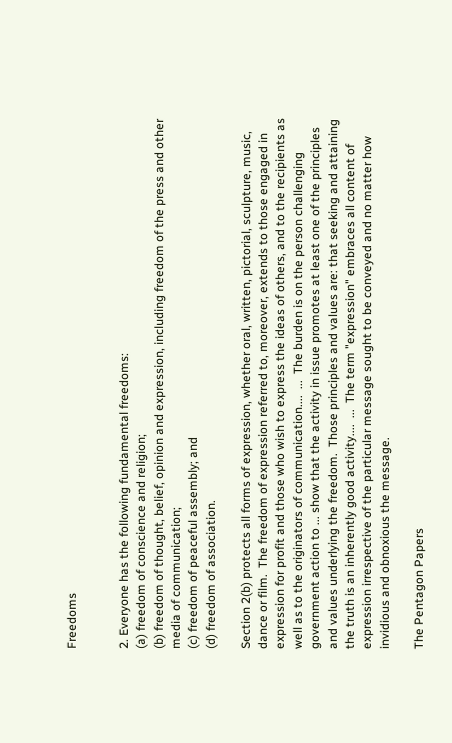Freedoms


2. Everyone has the following fundamental freedoms:
(a) freedom of conscience and religion;
(b) freedom of thought, belief, opinion and expression, including freedom of the press and other media of communication;
(c) freedom of peaceful assembly; and
(d) freedom of association.

Section 2(b) protects all forms of expression, whether oral, written, pictorial, sculpture, music, dance or film.  The freedom of expression referred to, moreover, extends to those engaged in expression for profit and those who wish to express the ideas of others, and to the recipients as well as to the originators of communication....  ...  The burden is on the person challenging government action to ... show that the activity in issue promotes at least one of the principles and values underlying the freedom.  Those principles and values are: that seeking and attaining the truth is an inherently good activity....  ...  The term "expression" embraces all content of expression irrespective of the particular message sought to be conveyed and no matter how invidious and obnoxious the message.

The Pentagon Papers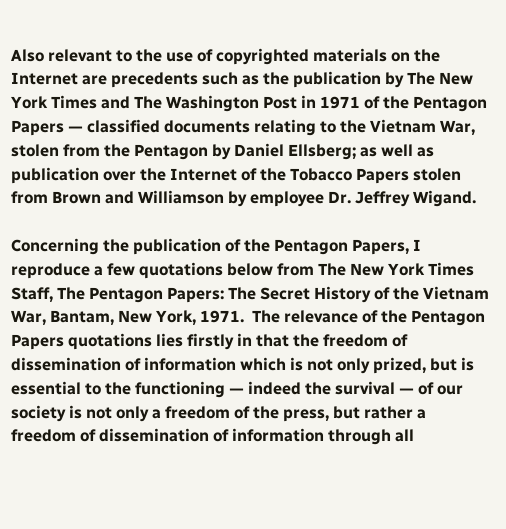Also relevant to the use of copyrighted materials on the Internet are precedents such as the publication by The New York Times and The Washington Post in 1971 of the Pentagon Papers — classified documents relating to the Vietnam War, stolen from the Pentagon by Daniel Ellsberg; as well as publication over the Internet of the Tobacco Papers stolen from Brown and Williamson by employee Dr. Jeffrey Wigand.

Concerning the publication of the Pentagon Papers, I reproduce a few quotations below from The New York Times Staff, The Pentagon Papers: The Secret History of the Vietnam War, Bantam, New York, 1971.  The relevance of the Pentagon Papers quotations lies firstly in that the freedom of dissemination of information which is not only prized, but is essential to the functioning — indeed the survival — of our society is not only a freedom of the press, but rather a freedom of dissemination of information through all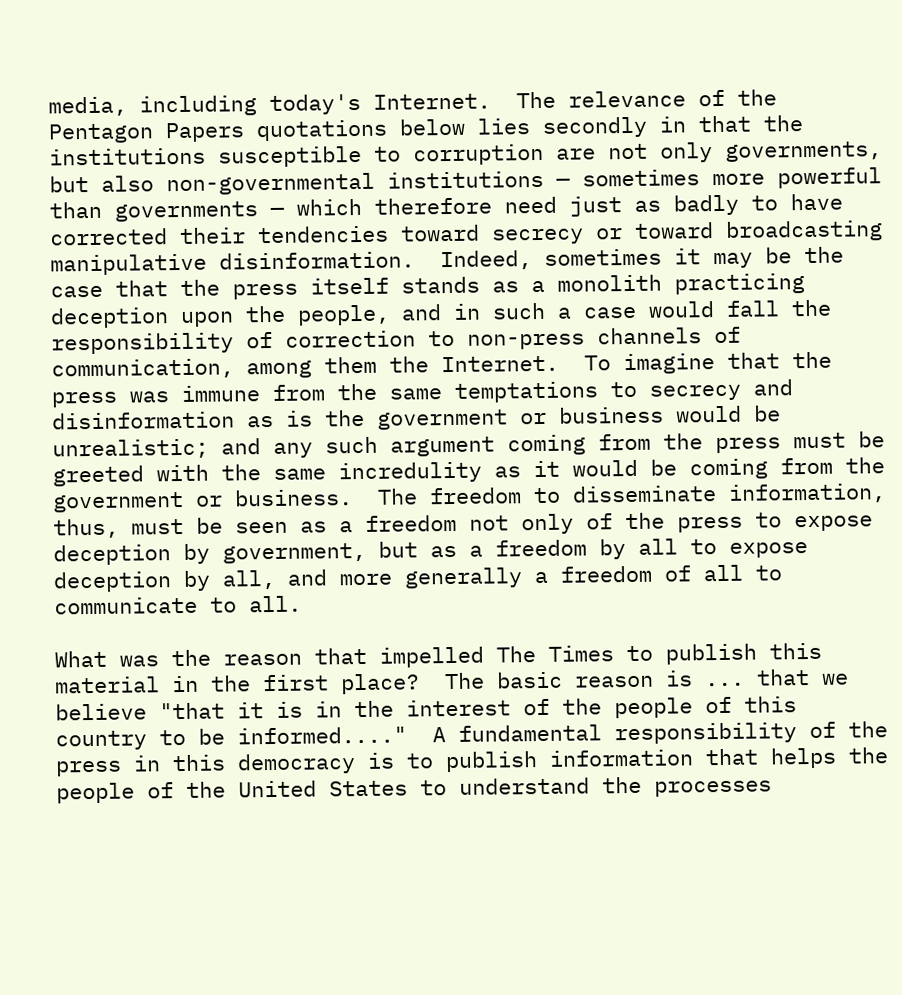media, including today's Internet.  The relevance of the Pentagon Papers quotations below lies secondly in that the institutions susceptible to corruption are not only governments, but also non-governmental institutions — sometimes more powerful than governments — which therefore need just as badly to have corrected their tendencies toward secrecy or toward broadcasting manipulative disinformation.  Indeed, sometimes it may be the case that the press itself stands as a monolith practicing deception upon the people, and in such a case would fall the responsibility of correction to non-press channels of communication, among them the Internet.  To imagine that the press was immune from the same temptations to secrecy and disinformation as is the government or business would be unrealistic; and any such argument coming from the press must be greeted with the same incredulity as it would be coming from the government or business.  The freedom to disseminate information, thus, must be seen as a freedom not only of the press to expose deception by government, but as a freedom by all to expose deception by all, and more generally a freedom of all to communicate to all.

What was the reason that impelled The Times to publish this material in the first place?  The basic reason is ... that we believe "that it is in the interest of the people of this country to be informed...."  A fundamental responsibility of the press in this democracy is to publish information that helps the people of the United States to understand the processes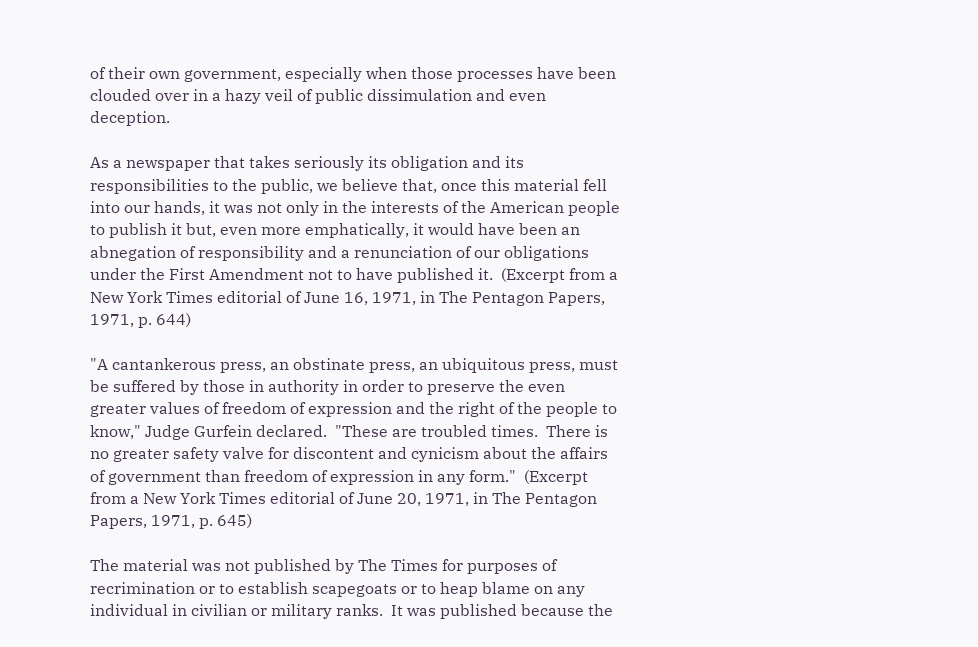of their own government, especially when those processes have been clouded over in a hazy veil of public dissimulation and even deception.

As a newspaper that takes seriously its obligation and its responsibilities to the public, we believe that, once this material fell into our hands, it was not only in the interests of the American people to publish it but, even more emphatically, it would have been an abnegation of responsibility and a renunciation of our obligations under the First Amendment not to have published it.  (Excerpt from a New York Times editorial of June 16, 1971, in The Pentagon Papers, 1971, p. 644)

"A cantankerous press, an obstinate press, an ubiquitous press, must be suffered by those in authority in order to preserve the even greater values of freedom of expression and the right of the people to know," Judge Gurfein declared.  "These are troubled times.  There is no greater safety valve for discontent and cynicism about the affairs of government than freedom of expression in any form."  (Excerpt from a New York Times editorial of June 20, 1971, in The Pentagon Papers, 1971, p. 645)

The material was not published by The Times for purposes of recrimination or to establish scapegoats or to heap blame on any individual in civilian or military ranks.  It was published because the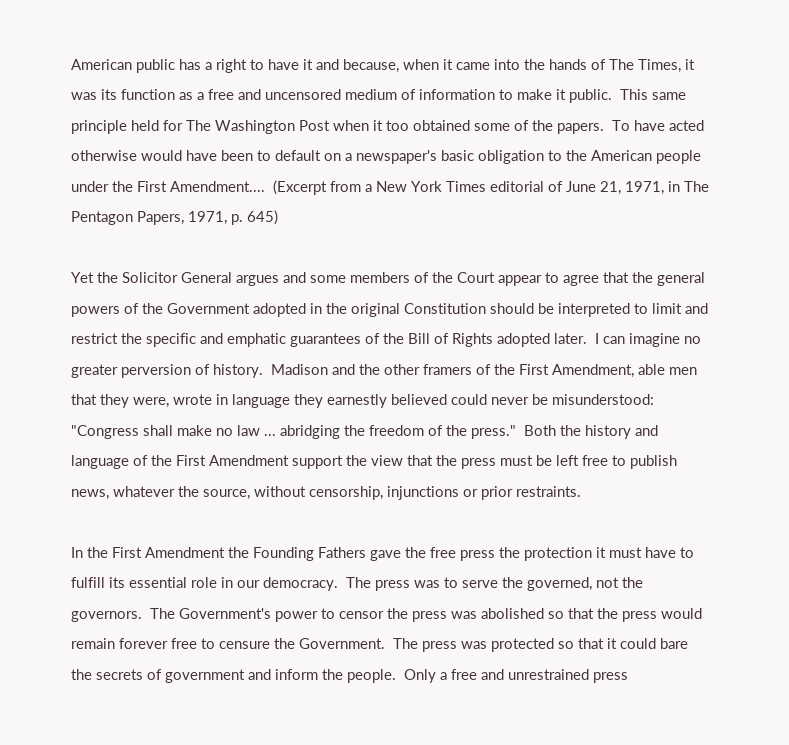American public has a right to have it and because, when it came into the hands of The Times, it was its function as a free and uncensored medium of information to make it public.  This same principle held for The Washington Post when it too obtained some of the papers.  To have acted otherwise would have been to default on a newspaper's basic obligation to the American people under the First Amendment....  (Excerpt from a New York Times editorial of June 21, 1971, in The Pentagon Papers, 1971, p. 645)

Yet the Solicitor General argues and some members of the Court appear to agree that the general powers of the Government adopted in the original Constitution should be interpreted to limit and restrict the specific and emphatic guarantees of the Bill of Rights adopted later.  I can imagine no greater perversion of history.  Madison and the other framers of the First Amendment, able men that they were, wrote in language they earnestly believed could never be misunderstood: "Congress shall make no law ... abridging the freedom of the press."  Both the history and language of the First Amendment support the view that the press must be left free to publish news, whatever the source, without censorship, injunctions or prior restraints.

In the First Amendment the Founding Fathers gave the free press the protection it must have to fulfill its essential role in our democracy.  The press was to serve the governed, not the governors.  The Government's power to censor the press was abolished so that the press would remain forever free to censure the Government.  The press was protected so that it could bare the secrets of government and inform the people.  Only a free and unrestrained press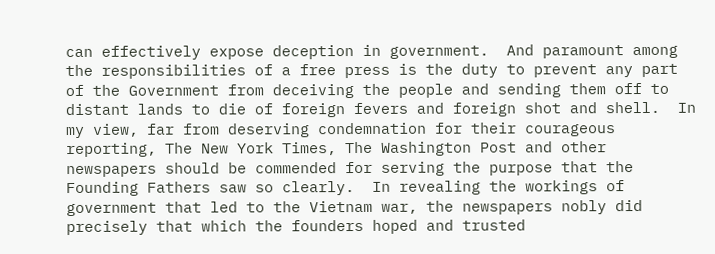can effectively expose deception in government.  And paramount among the responsibilities of a free press is the duty to prevent any part of the Government from deceiving the people and sending them off to distant lands to die of foreign fevers and foreign shot and shell.  In my view, far from deserving condemnation for their courageous reporting, The New York Times, The Washington Post and other newspapers should be commended for serving the purpose that the Founding Fathers saw so clearly.  In revealing the workings of government that led to the Vietnam war, the newspapers nobly did precisely that which the founders hoped and trusted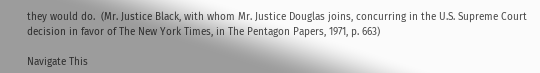they would do.  (Mr. Justice Black, with whom Mr. Justice Douglas joins, concurring in the U.S. Supreme Court decision in favor of The New York Times, in The Pentagon Papers, 1971, p. 663)

Navigate This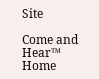Site

Come and Hear™ Home